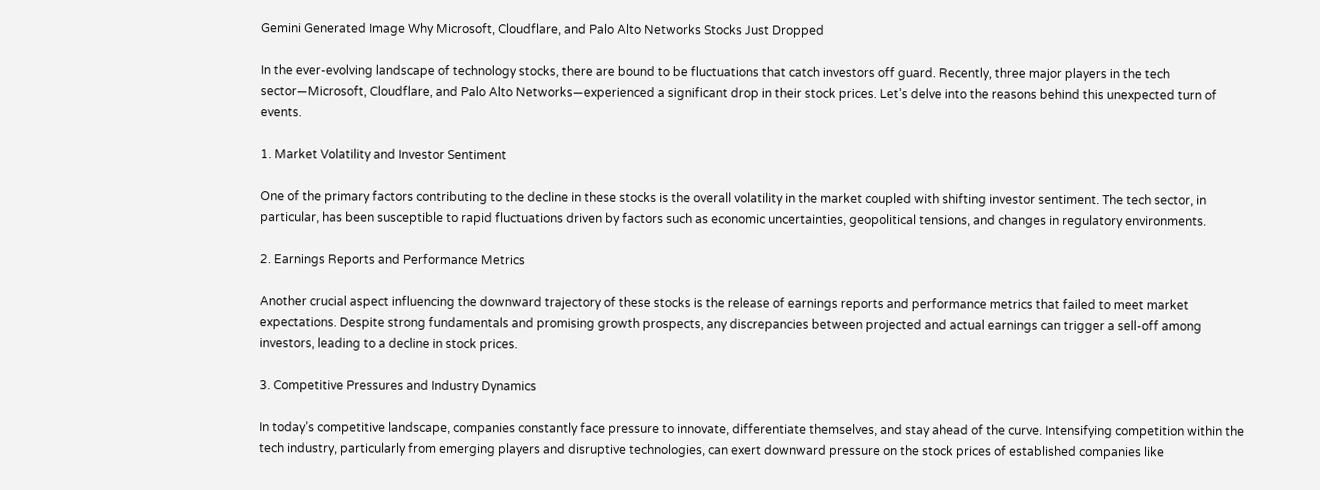Gemini Generated Image Why Microsoft, Cloudflare, and Palo Alto Networks Stocks Just Dropped

In the ever-evolving landscape of technology stocks, there are bound to be fluctuations that catch investors off guard. Recently, three major players in the tech sector—Microsoft, Cloudflare, and Palo Alto Networks—experienced a significant drop in their stock prices. Let’s delve into the reasons behind this unexpected turn of events.

1. Market Volatility and Investor Sentiment

One of the primary factors contributing to the decline in these stocks is the overall volatility in the market coupled with shifting investor sentiment. The tech sector, in particular, has been susceptible to rapid fluctuations driven by factors such as economic uncertainties, geopolitical tensions, and changes in regulatory environments.

2. Earnings Reports and Performance Metrics

Another crucial aspect influencing the downward trajectory of these stocks is the release of earnings reports and performance metrics that failed to meet market expectations. Despite strong fundamentals and promising growth prospects, any discrepancies between projected and actual earnings can trigger a sell-off among investors, leading to a decline in stock prices.

3. Competitive Pressures and Industry Dynamics

In today’s competitive landscape, companies constantly face pressure to innovate, differentiate themselves, and stay ahead of the curve. Intensifying competition within the tech industry, particularly from emerging players and disruptive technologies, can exert downward pressure on the stock prices of established companies like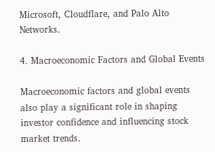Microsoft, Cloudflare, and Palo Alto Networks.

4. Macroeconomic Factors and Global Events

Macroeconomic factors and global events also play a significant role in shaping investor confidence and influencing stock market trends.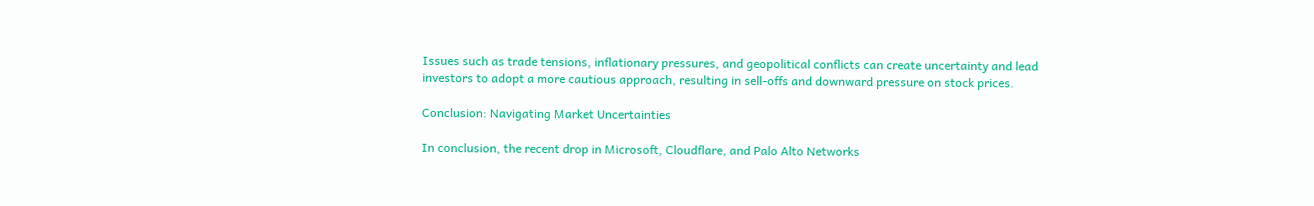Issues such as trade tensions, inflationary pressures, and geopolitical conflicts can create uncertainty and lead investors to adopt a more cautious approach, resulting in sell-offs and downward pressure on stock prices.

Conclusion: Navigating Market Uncertainties

In conclusion, the recent drop in Microsoft, Cloudflare, and Palo Alto Networks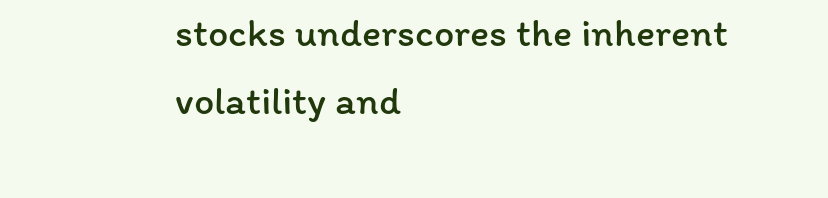stocks underscores the inherent volatility and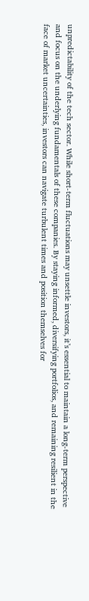unpredictability of the tech sector. While short-term fluctuations may unsettle investors, it’s essential to maintain a long-term perspective and focus on the underlying fundamentals of these companies. By staying informed, diversifying portfolios, and remaining resilient in the face of market uncertainties, investors can navigate turbulent times and position themselves for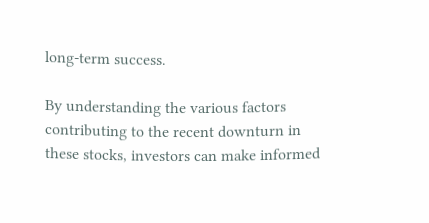long-term success.

By understanding the various factors contributing to the recent downturn in these stocks, investors can make informed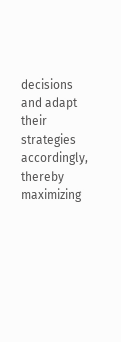decisions and adapt their strategies accordingly, thereby maximizing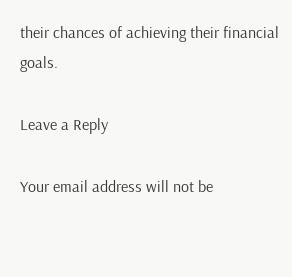their chances of achieving their financial goals.

Leave a Reply

Your email address will not be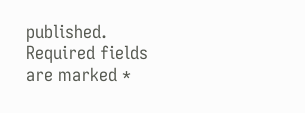published. Required fields are marked *